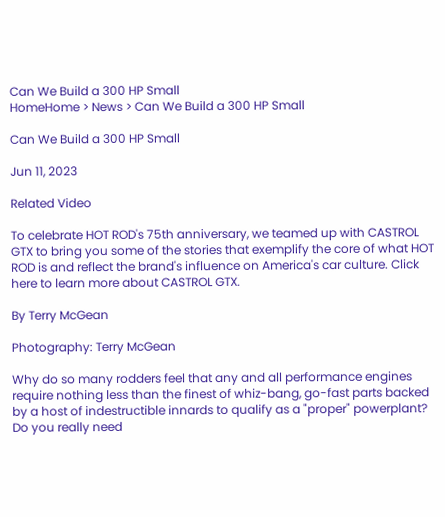Can We Build a 300 HP Small
HomeHome > News > Can We Build a 300 HP Small

Can We Build a 300 HP Small

Jun 11, 2023

Related Video

To celebrate HOT ROD's 75th anniversary, we teamed up with CASTROL GTX to bring you some of the stories that exemplify the core of what HOT ROD is and reflect the brand's influence on America's car culture. Click here to learn more about CASTROL GTX.

By Terry McGean

Photography: Terry McGean

Why do so many rodders feel that any and all performance engines require nothing less than the finest of whiz-bang, go-fast parts backed by a host of indestructible innards to qualify as a "proper" powerplant? Do you really need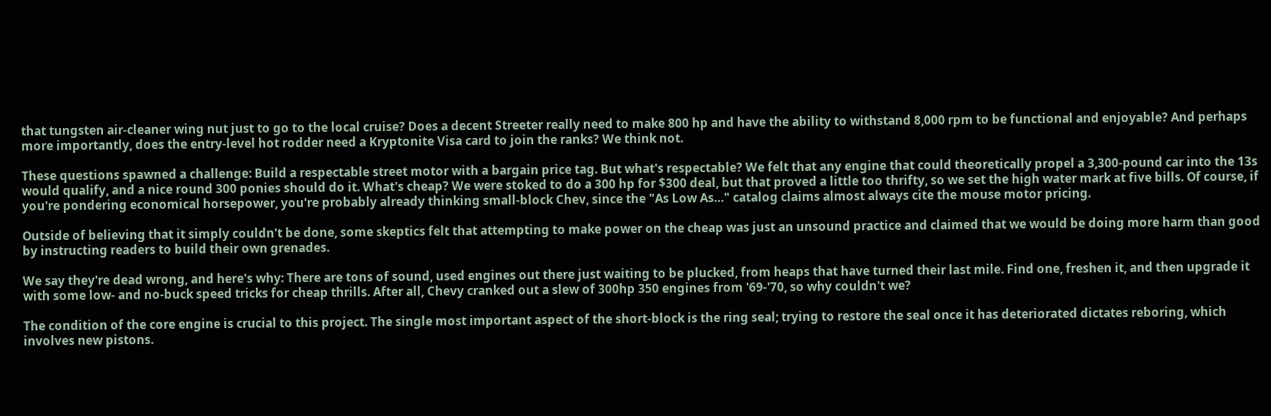that tungsten air-cleaner wing nut just to go to the local cruise? Does a decent Streeter really need to make 800 hp and have the ability to withstand 8,000 rpm to be functional and enjoyable? And perhaps more importantly, does the entry-level hot rodder need a Kryptonite Visa card to join the ranks? We think not.

These questions spawned a challenge: Build a respectable street motor with a bargain price tag. But what's respectable? We felt that any engine that could theoretically propel a 3,300-pound car into the 13s would qualify, and a nice round 300 ponies should do it. What's cheap? We were stoked to do a 300 hp for $300 deal, but that proved a little too thrifty, so we set the high water mark at five bills. Of course, if you're pondering economical horsepower, you're probably already thinking small-block Chev, since the "As Low As…" catalog claims almost always cite the mouse motor pricing.

Outside of believing that it simply couldn't be done, some skeptics felt that attempting to make power on the cheap was just an unsound practice and claimed that we would be doing more harm than good by instructing readers to build their own grenades.

We say they're dead wrong, and here's why: There are tons of sound, used engines out there just waiting to be plucked, from heaps that have turned their last mile. Find one, freshen it, and then upgrade it with some low- and no-buck speed tricks for cheap thrills. After all, Chevy cranked out a slew of 300hp 350 engines from '69-'70, so why couldn't we?

The condition of the core engine is crucial to this project. The single most important aspect of the short-block is the ring seal; trying to restore the seal once it has deteriorated dictates reboring, which involves new pistons.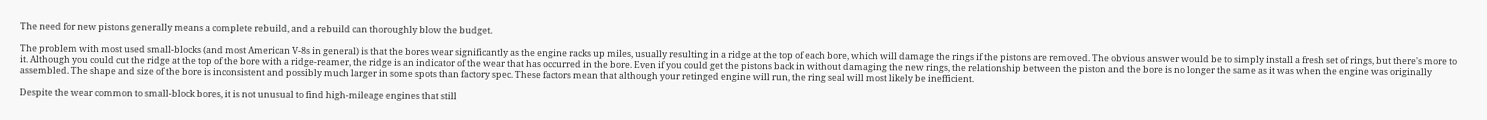The need for new pistons generally means a complete rebuild, and a rebuild can thoroughly blow the budget.

The problem with most used small-blocks (and most American V-8s in general) is that the bores wear significantly as the engine racks up miles, usually resulting in a ridge at the top of each bore, which will damage the rings if the pistons are removed. The obvious answer would be to simply install a fresh set of rings, but there's more to it. Although you could cut the ridge at the top of the bore with a ridge-reamer, the ridge is an indicator of the wear that has occurred in the bore. Even if you could get the pistons back in without damaging the new rings, the relationship between the piston and the bore is no longer the same as it was when the engine was originally assembled. The shape and size of the bore is inconsistent and possibly much larger in some spots than factory spec. These factors mean that although your retinged engine will run, the ring seal will most likely be inefficient.

Despite the wear common to small-block bores, it is not unusual to find high-mileage engines that still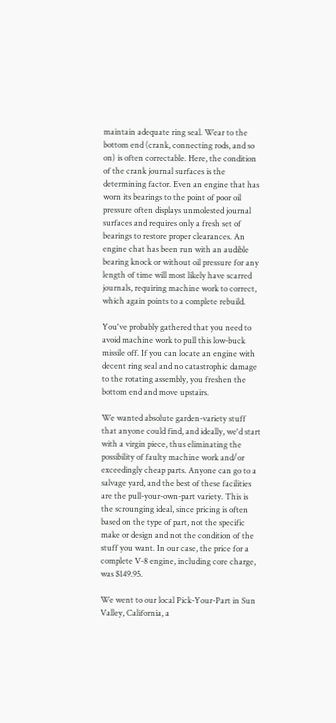maintain adequate ring seal. Wear to the bottom end (crank, connecting rods, and so on) is often correctable. Here, the condition of the crank journal surfaces is the determining factor. Even an engine that has worn its bearings to the point of poor oil pressure often displays unmolested journal surfaces and requires only a fresh set of bearings to restore proper clearances. An engine chat has been run with an audible bearing knock or without oil pressure for any length of time will most likely have scarred journals, requiring machine work to correct, which again points to a complete rebuild.

You've probably gathered that you need to avoid machine work to pull this low-buck missile off. If you can locate an engine with decent ring seal and no catastrophic damage to the rotating assembly, you freshen the bottom end and move upstairs.

We wanted absolute garden-variety stuff that anyone could find, and ideally, we'd start with a virgin piece, thus eliminating the possibility of faulty machine work and/or exceedingly cheap parts. Anyone can go to a salvage yard, and the best of these facilities are the pull-your-own-part variety. This is the scrounging ideal, since pricing is often based on the type of part, not the specific make or design and not the condition of the stuff you want. In our case, the price for a complete V-8 engine, including core charge, was $149.95.

We went to our local Pick-Your-Part in Sun Valley, California, a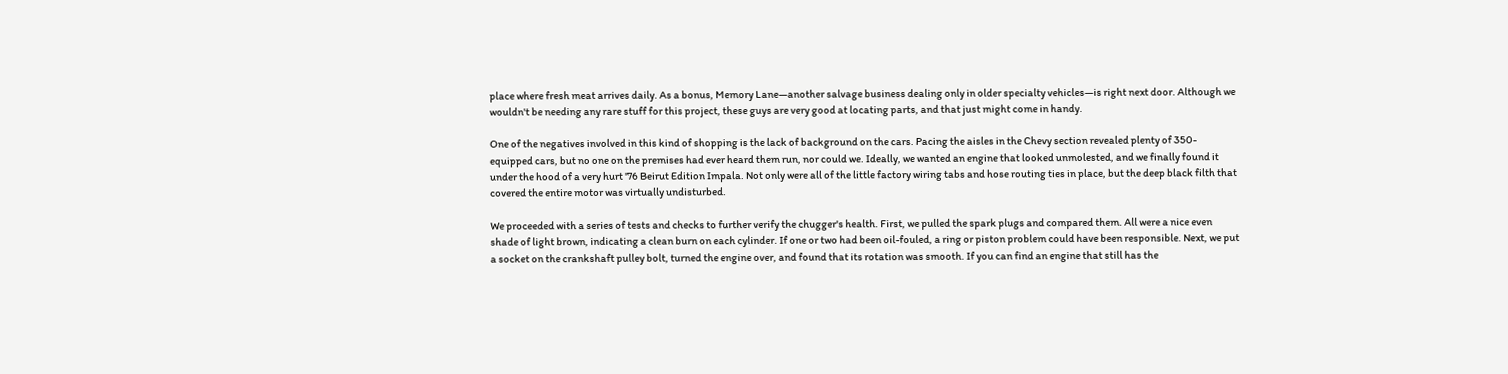place where fresh meat arrives daily. As a bonus, Memory Lane—another salvage business dealing only in older specialty vehicles—is right next door. Although we wouldn't be needing any rare stuff for this project, these guys are very good at locating parts, and that just might come in handy.

One of the negatives involved in this kind of shopping is the lack of background on the cars. Pacing the aisles in the Chevy section revealed plenty of 350-equipped cars, but no one on the premises had ever heard them run, nor could we. Ideally, we wanted an engine that looked unmolested, and we finally found it under the hood of a very hurt '76 Beirut Edition Impala. Not only were all of the little factory wiring tabs and hose routing ties in place, but the deep black filth that covered the entire motor was virtually undisturbed.

We proceeded with a series of tests and checks to further verify the chugger's health. First, we pulled the spark plugs and compared them. All were a nice even shade of light brown, indicating a clean burn on each cylinder. If one or two had been oil-fouled, a ring or piston problem could have been responsible. Next, we put a socket on the crankshaft pulley bolt, turned the engine over, and found that its rotation was smooth. If you can find an engine that still has the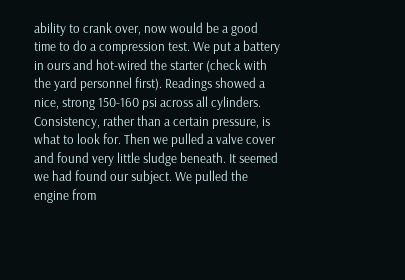ability to crank over, now would be a good time to do a compression test. We put a battery in ours and hot-wired the starter (check with the yard personnel first). Readings showed a nice, strong 150-160 psi across all cylinders. Consistency, rather than a certain pressure, is what to look for. Then we pulled a valve cover and found very little sludge beneath. It seemed we had found our subject. We pulled the engine from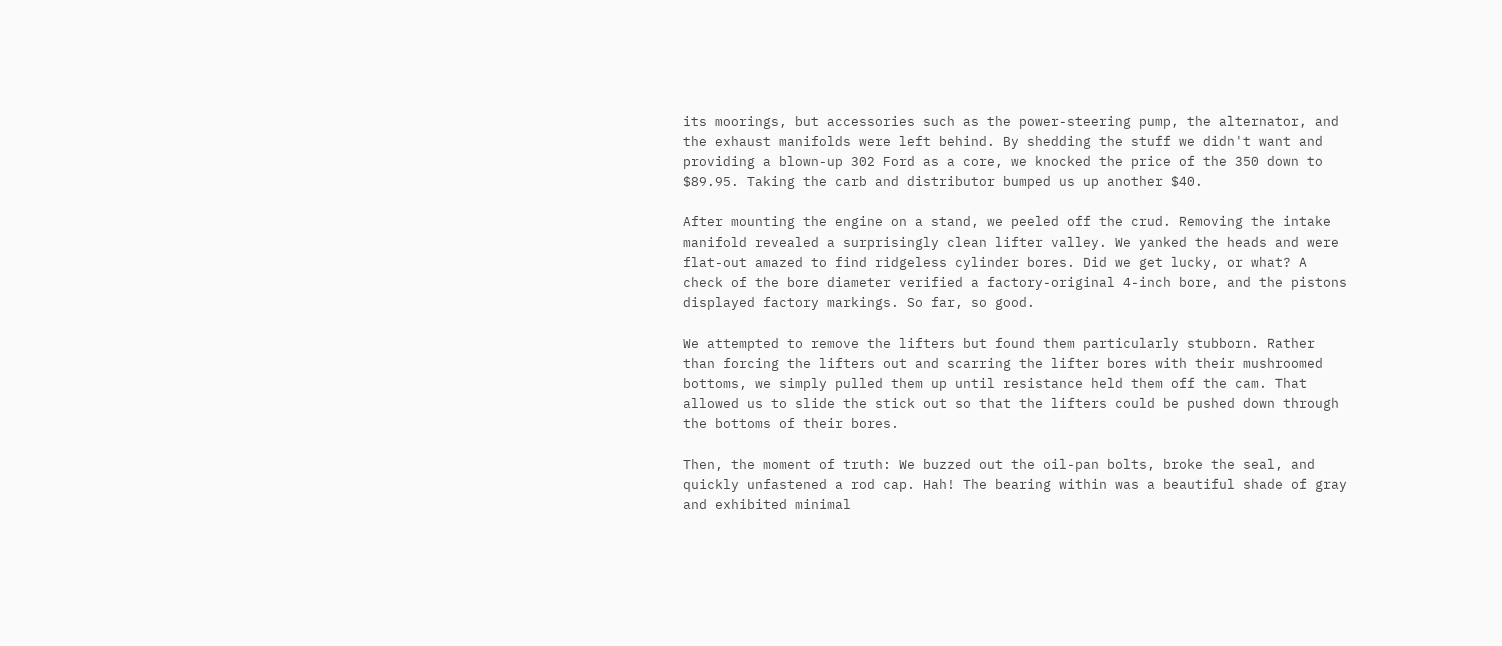its moorings, but accessories such as the power-steering pump, the alternator, and the exhaust manifolds were left behind. By shedding the stuff we didn't want and providing a blown-up 302 Ford as a core, we knocked the price of the 350 down to $89.95. Taking the carb and distributor bumped us up another $40.

After mounting the engine on a stand, we peeled off the crud. Removing the intake manifold revealed a surprisingly clean lifter valley. We yanked the heads and were flat-out amazed to find ridgeless cylinder bores. Did we get lucky, or what? A check of the bore diameter verified a factory-original 4-inch bore, and the pistons displayed factory markings. So far, so good.

We attempted to remove the lifters but found them particularly stubborn. Rather than forcing the lifters out and scarring the lifter bores with their mushroomed bottoms, we simply pulled them up until resistance held them off the cam. That allowed us to slide the stick out so that the lifters could be pushed down through the bottoms of their bores.

Then, the moment of truth: We buzzed out the oil-pan bolts, broke the seal, and quickly unfastened a rod cap. Hah! The bearing within was a beautiful shade of gray and exhibited minimal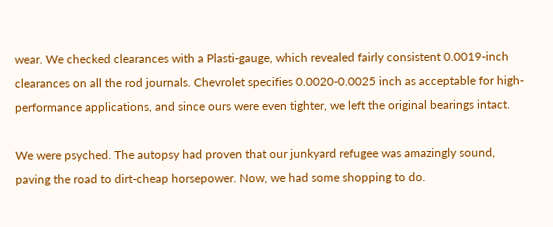wear. We checked clearances with a Plasti-gauge, which revealed fairly consistent 0.0019-inch clearances on all the rod journals. Chevrolet specifies 0.0020-0.0025 inch as acceptable for high-performance applications, and since ours were even tighter, we left the original bearings intact.

We were psyched. The autopsy had proven that our junkyard refugee was amazingly sound, paving the road to dirt-cheap horsepower. Now, we had some shopping to do.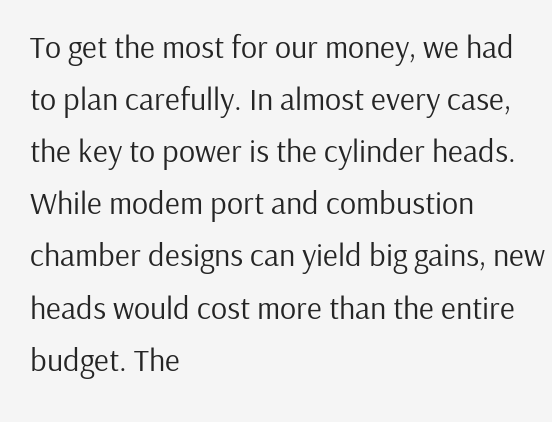To get the most for our money, we had to plan carefully. In almost every case, the key to power is the cylinder heads. While modem port and combustion chamber designs can yield big gains, new heads would cost more than the entire budget. The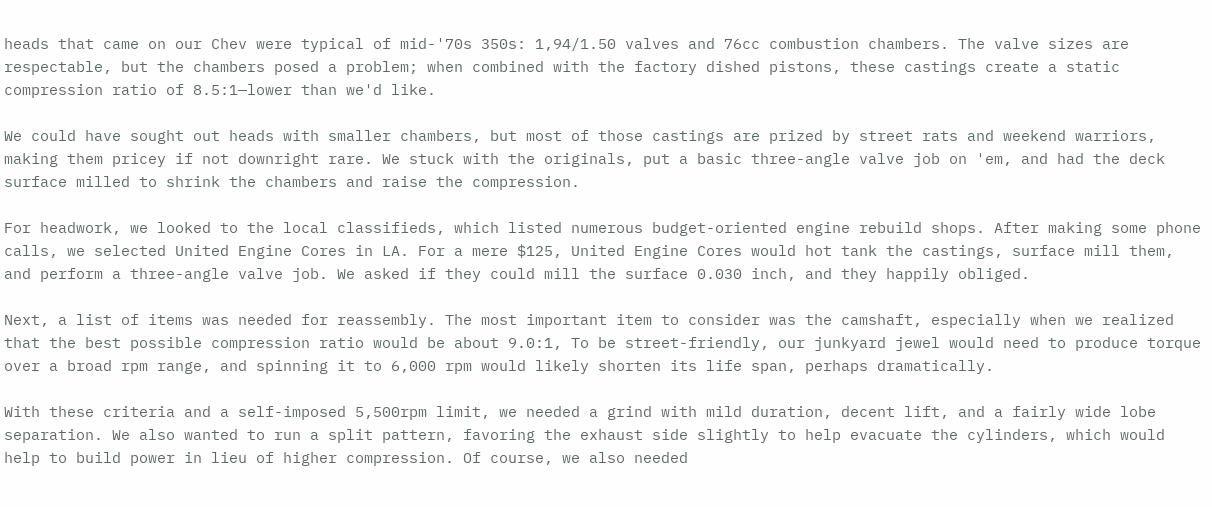heads that came on our Chev were typical of mid-'70s 350s: 1,94/1.50 valves and 76cc combustion chambers. The valve sizes are respectable, but the chambers posed a problem; when combined with the factory dished pistons, these castings create a static compression ratio of 8.5:1—lower than we'd like.

We could have sought out heads with smaller chambers, but most of those castings are prized by street rats and weekend warriors, making them pricey if not downright rare. We stuck with the originals, put a basic three-angle valve job on 'em, and had the deck surface milled to shrink the chambers and raise the compression.

For headwork, we looked to the local classifieds, which listed numerous budget-oriented engine rebuild shops. After making some phone calls, we selected United Engine Cores in LA. For a mere $125, United Engine Cores would hot tank the castings, surface mill them, and perform a three-angle valve job. We asked if they could mill the surface 0.030 inch, and they happily obliged.

Next, a list of items was needed for reassembly. The most important item to consider was the camshaft, especially when we realized that the best possible compression ratio would be about 9.0:1, To be street-friendly, our junkyard jewel would need to produce torque over a broad rpm range, and spinning it to 6,000 rpm would likely shorten its life span, perhaps dramatically.

With these criteria and a self-imposed 5,500rpm limit, we needed a grind with mild duration, decent lift, and a fairly wide lobe separation. We also wanted to run a split pattern, favoring the exhaust side slightly to help evacuate the cylinders, which would help to build power in lieu of higher compression. Of course, we also needed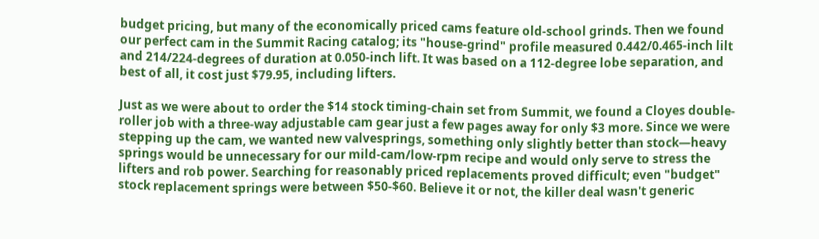budget pricing, but many of the economically priced cams feature old-school grinds. Then we found our perfect cam in the Summit Racing catalog; its "house-grind" profile measured 0.442/0.465-inch lilt and 214/224-degrees of duration at 0.050-inch lift. It was based on a 112-degree lobe separation, and best of all, it cost just $79.95, including lifters.

Just as we were about to order the $14 stock timing-chain set from Summit, we found a Cloyes double-roller job with a three-way adjustable cam gear just a few pages away for only $3 more. Since we were stepping up the cam, we wanted new valvesprings, something only slightly better than stock—heavy springs would be unnecessary for our mild-cam/low-rpm recipe and would only serve to stress the lifters and rob power. Searching for reasonably priced replacements proved difficult; even "budget" stock replacement springs were between $50-$60. Believe it or not, the killer deal wasn't generic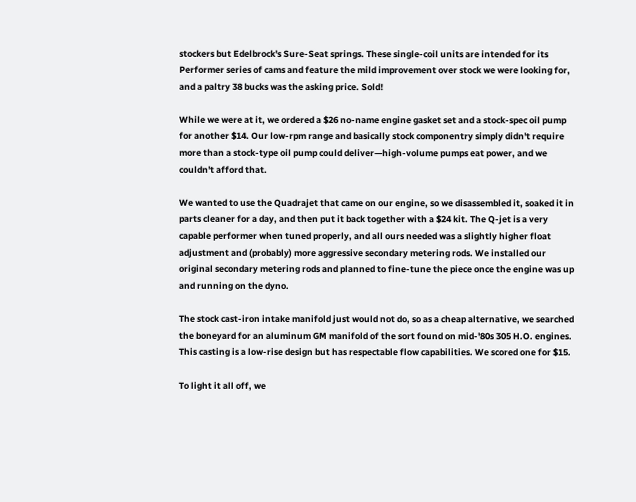stockers but Edelbrock's Sure-Seat springs. These single-coil units are intended for its Performer series of cams and feature the mild improvement over stock we were looking for, and a paltry 38 bucks was the asking price. Sold!

While we were at it, we ordered a $26 no-name engine gasket set and a stock-spec oil pump for another $14. Our low-rpm range and basically stock componentry simply didn't require more than a stock-type oil pump could deliver—high-volume pumps eat power, and we couldn't afford that.

We wanted to use the Quadrajet that came on our engine, so we disassembled it, soaked it in parts cleaner for a day, and then put it back together with a $24 kit. The Q-jet is a very capable performer when tuned properly, and all ours needed was a slightly higher float adjustment and (probably) more aggressive secondary metering rods. We installed our original secondary metering rods and planned to fine-tune the piece once the engine was up and running on the dyno.

The stock cast-iron intake manifold just would not do, so as a cheap alternative, we searched the boneyard for an aluminum GM manifold of the sort found on mid-'80s 305 H.O. engines. This casting is a low-rise design but has respectable flow capabilities. We scored one for $15.

To light it all off, we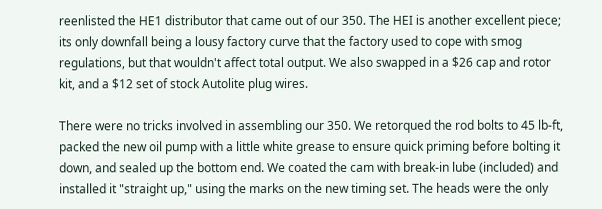reenlisted the HE1 distributor that came out of our 350. The HEI is another excellent piece; its only downfall being a lousy factory curve that the factory used to cope with smog regulations, but that wouldn't affect total output. We also swapped in a $26 cap and rotor kit, and a $12 set of stock Autolite plug wires.

There were no tricks involved in assembling our 350. We retorqued the rod bolts to 45 lb-ft, packed the new oil pump with a little white grease to ensure quick priming before bolting it down, and sealed up the bottom end. We coated the cam with break-in lube (included) and installed it "straight up," using the marks on the new timing set. The heads were the only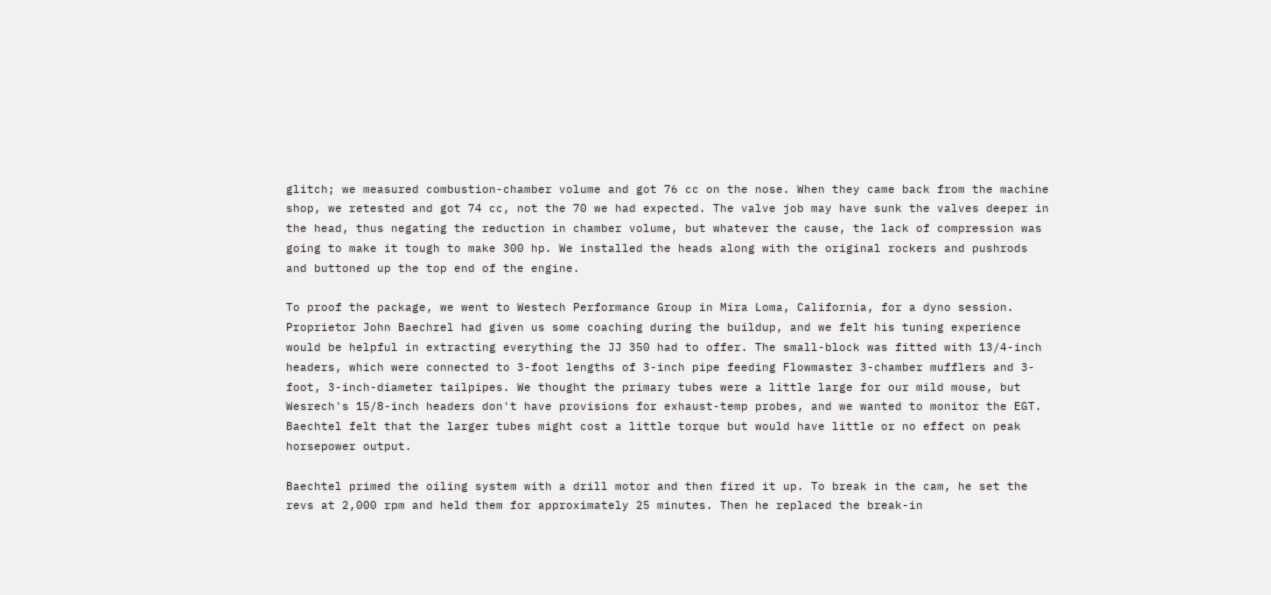glitch; we measured combustion-chamber volume and got 76 cc on the nose. When they came back from the machine shop, we retested and got 74 cc, not the 70 we had expected. The valve job may have sunk the valves deeper in the head, thus negating the reduction in chamber volume, but whatever the cause, the lack of compression was going to make it tough to make 300 hp. We installed the heads along with the original rockers and pushrods and buttoned up the top end of the engine.

To proof the package, we went to Westech Performance Group in Mira Loma, California, for a dyno session. Proprietor John Baechrel had given us some coaching during the buildup, and we felt his tuning experience would be helpful in extracting everything the JJ 350 had to offer. The small-block was fitted with 13/4-inch headers, which were connected to 3-foot lengths of 3-inch pipe feeding Flowmaster 3-chamber mufflers and 3-foot, 3-inch-diameter tailpipes. We thought the primary tubes were a little large for our mild mouse, but Wesrech's 15/8-inch headers don't have provisions for exhaust-temp probes, and we wanted to monitor the EGT. Baechtel felt that the larger tubes might cost a little torque but would have little or no effect on peak horsepower output.

Baechtel primed the oiling system with a drill motor and then fired it up. To break in the cam, he set the revs at 2,000 rpm and held them for approximately 25 minutes. Then he replaced the break-in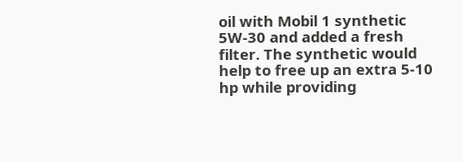oil with Mobil 1 synthetic 5W-30 and added a fresh filter. The synthetic would help to free up an extra 5-10 hp while providing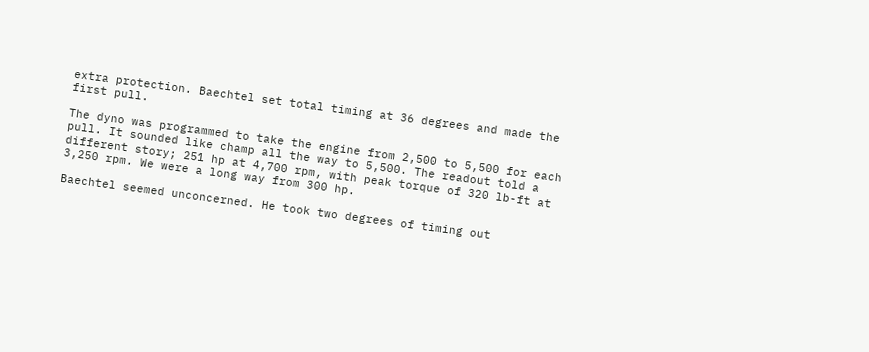extra protection. Baechtel set total timing at 36 degrees and made the first pull.

The dyno was programmed to take the engine from 2,500 to 5,500 for each pull. It sounded like champ all the way to 5,500. The readout told a different story; 251 hp at 4,700 rpm, with peak torque of 320 lb-ft at 3,250 rpm. We were a long way from 300 hp.

Baechtel seemed unconcerned. He took two degrees of timing out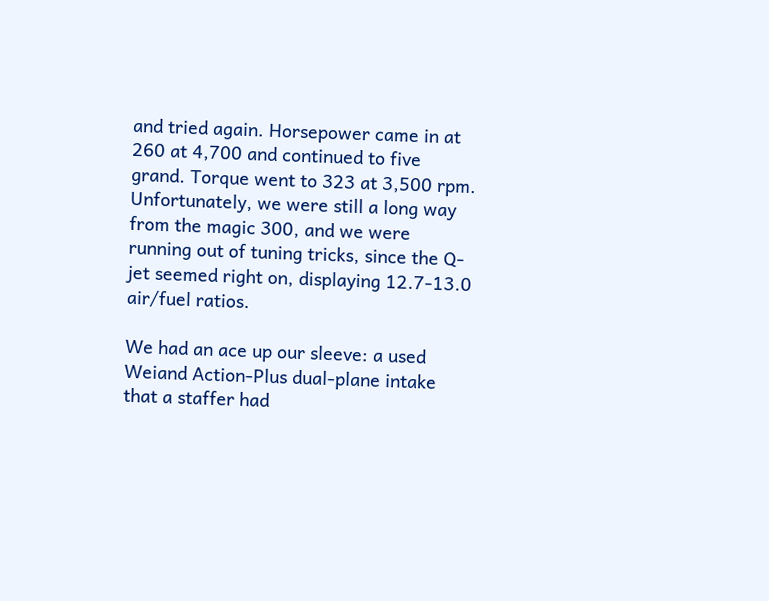and tried again. Horsepower came in at 260 at 4,700 and continued to five grand. Torque went to 323 at 3,500 rpm. Unfortunately, we were still a long way from the magic 300, and we were running out of tuning tricks, since the Q-jet seemed right on, displaying 12.7-13.0 air/fuel ratios.

We had an ace up our sleeve: a used Weiand Action-Plus dual-plane intake that a staffer had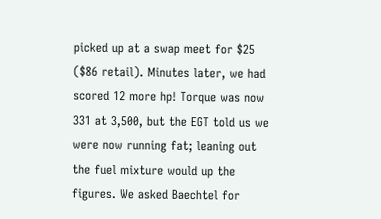picked up at a swap meet for $25 ($86 retail). Minutes later, we had scored 12 more hp! Torque was now 331 at 3,500, but the EGT told us we were now running fat; leaning out the fuel mixture would up the figures. We asked Baechtel for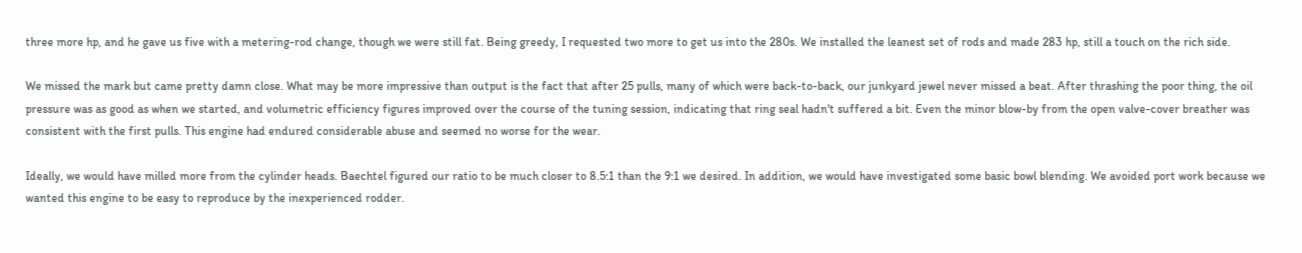three more hp, and he gave us five with a metering-rod change, though we were still fat. Being greedy, I requested two more to get us into the 280s. We installed the leanest set of rods and made 283 hp, still a touch on the rich side.

We missed the mark but came pretty damn close. What may be more impressive than output is the fact that after 25 pulls, many of which were back-to-back, our junkyard jewel never missed a beat. After thrashing the poor thing, the oil pressure was as good as when we started, and volumetric efficiency figures improved over the course of the tuning session, indicating that ring seal hadn't suffered a bit. Even the minor blow-by from the open valve-cover breather was consistent with the first pulls. This engine had endured considerable abuse and seemed no worse for the wear.

Ideally, we would have milled more from the cylinder heads. Baechtel figured our ratio to be much closer to 8.5:1 than the 9:1 we desired. In addition, we would have investigated some basic bowl blending. We avoided port work because we wanted this engine to be easy to reproduce by the inexperienced rodder.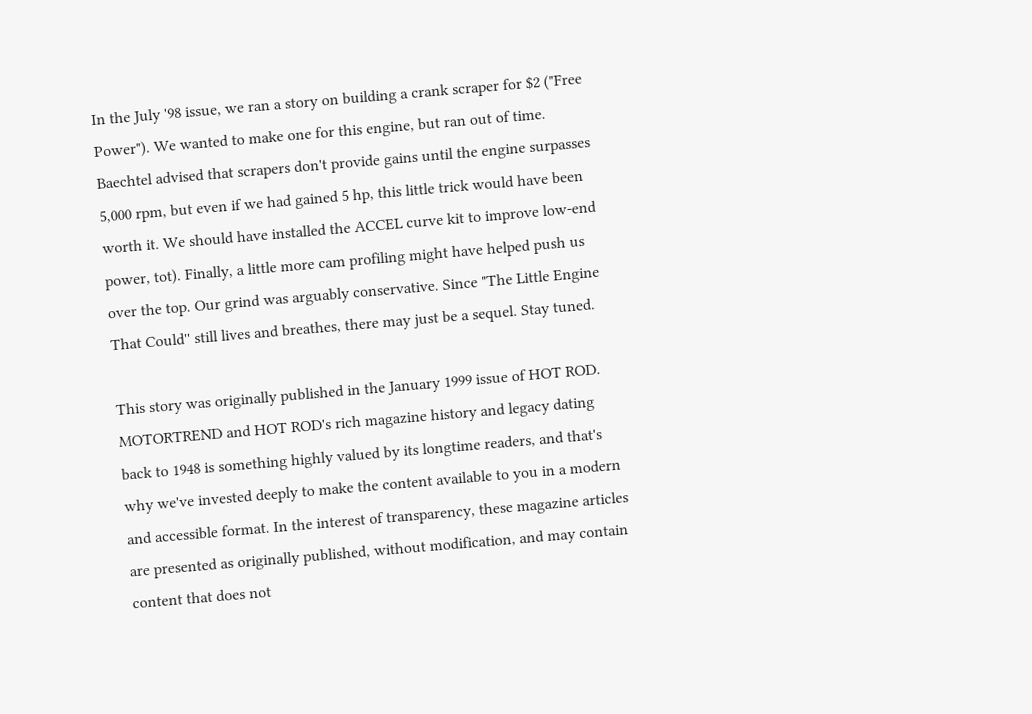In the July '98 issue, we ran a story on building a crank scraper for $2 ("Free Power"). We wanted to make one for this engine, but ran out of time. Baechtel advised that scrapers don't provide gains until the engine surpasses 5,000 rpm, but even if we had gained 5 hp, this little trick would have been worth it. We should have installed the ACCEL curve kit to improve low-end power, tot). Finally, a little more cam profiling might have helped push us over the top. Our grind was arguably conservative. Since "The Little Engine That Could'' still lives and breathes, there may just be a sequel. Stay tuned.

This story was originally published in the January 1999 issue of HOT ROD. MOTORTREND and HOT ROD's rich magazine history and legacy dating back to 1948 is something highly valued by its longtime readers, and that's why we've invested deeply to make the content available to you in a modern and accessible format. In the interest of transparency, these magazine articles are presented as originally published, without modification, and may contain content that does not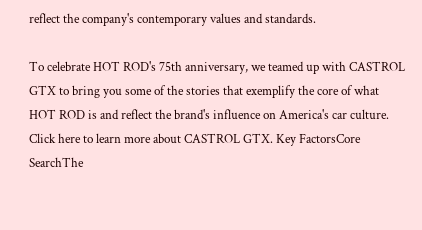reflect the company's contemporary values and standards.

To celebrate HOT ROD's 75th anniversary, we teamed up with CASTROL GTX to bring you some of the stories that exemplify the core of what HOT ROD is and reflect the brand's influence on America's car culture. Click here to learn more about CASTROL GTX. Key FactorsCore SearchThe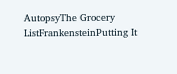AutopsyThe Grocery ListFrankensteinPutting It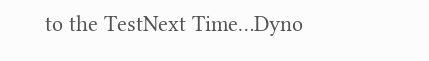to the TestNext Time…Dyno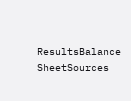ResultsBalance SheetSources